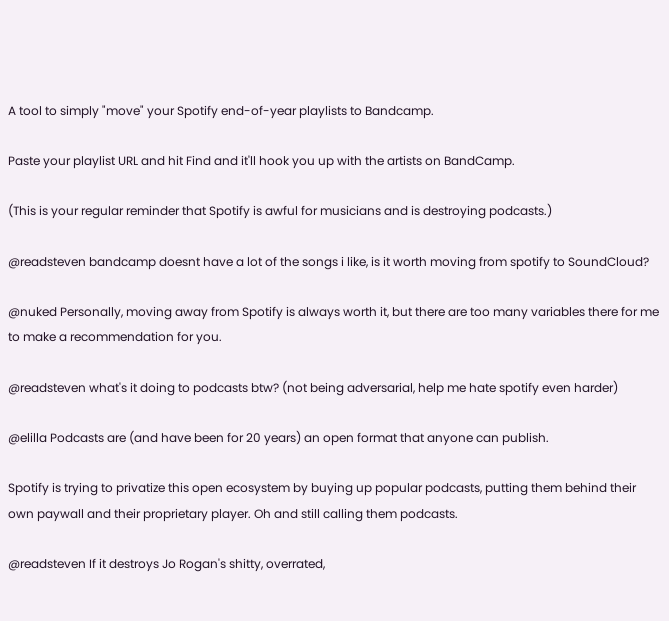A tool to simply "move" your Spotify end-of-year playlists to Bandcamp.

Paste your playlist URL and hit Find and it'll hook you up with the artists on BandCamp.

(This is your regular reminder that Spotify is awful for musicians and is destroying podcasts.)

@readsteven bandcamp doesnt have a lot of the songs i like, is it worth moving from spotify to SoundCloud?

@nuked Personally, moving away from Spotify is always worth it, but there are too many variables there for me to make a recommendation for you.

@readsteven what's it doing to podcasts btw? (not being adversarial, help me hate spotify even harder)

@elilla Podcasts are (and have been for 20 years) an open format that anyone can publish.

Spotify is trying to privatize this open ecosystem by buying up popular podcasts, putting them behind their own paywall and their proprietary player. Oh and still calling them podcasts.

@readsteven If it destroys Jo Rogan's shitty, overrated,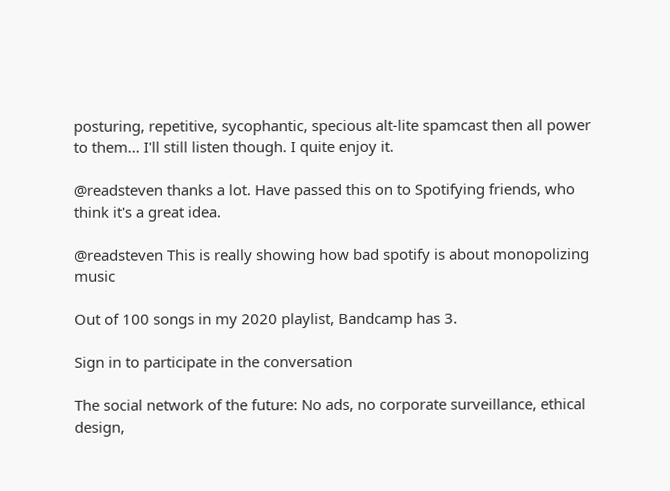posturing, repetitive, sycophantic, specious alt-lite spamcast then all power to them... I'll still listen though. I quite enjoy it.

@readsteven thanks a lot. Have passed this on to Spotifying friends, who think it's a great idea.

@readsteven This is really showing how bad spotify is about monopolizing music

Out of 100 songs in my 2020 playlist, Bandcamp has 3.

Sign in to participate in the conversation

The social network of the future: No ads, no corporate surveillance, ethical design,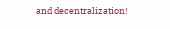and decentralization!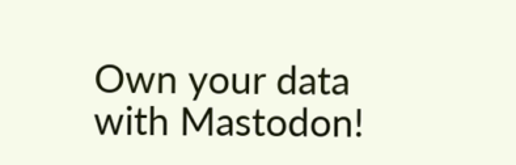Own your data with Mastodon!